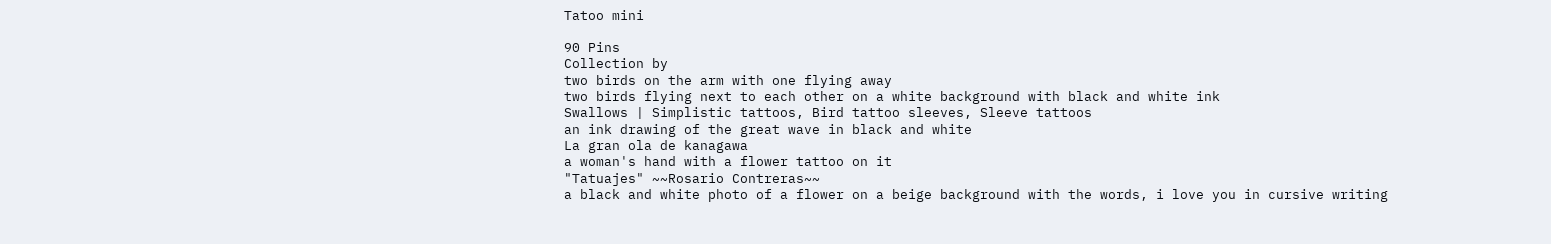Tatoo mini

90 Pins
Collection by
two birds on the arm with one flying away
two birds flying next to each other on a white background with black and white ink
Swallows | Simplistic tattoos, Bird tattoo sleeves, Sleeve tattoos
an ink drawing of the great wave in black and white
La gran ola de kanagawa
a woman's hand with a flower tattoo on it
"Tatuajes" ~~Rosario Contreras~~
a black and white photo of a flower on a beige background with the words, i love you in cursive writing